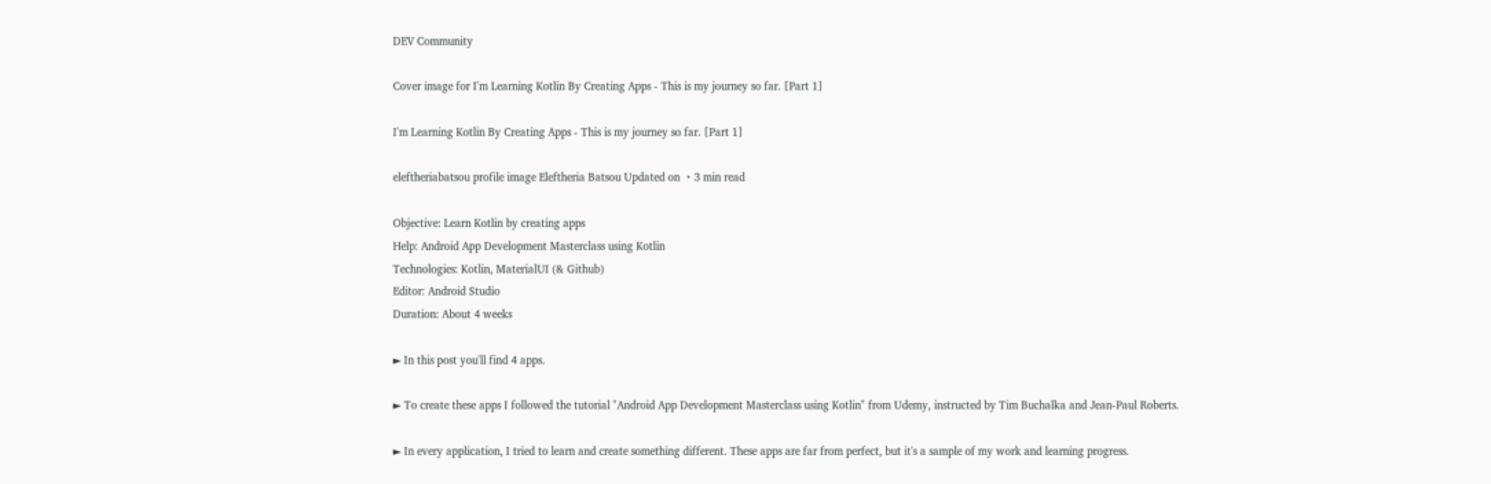DEV Community

Cover image for I'm Learning Kotlin By Creating Apps - This is my journey so far. [Part 1]

I'm Learning Kotlin By Creating Apps - This is my journey so far. [Part 1]

eleftheriabatsou profile image Eleftheria Batsou Updated on ・3 min read

Objective: Learn Kotlin by creating apps
Help: Android App Development Masterclass using Kotlin
Technologies: Kotlin, MaterialUI (& Github)
Editor: Android Studio
Duration: About 4 weeks

► In this post you'll find 4 apps.

► To create these apps I followed the tutorial "Android App Development Masterclass using Kotlin" from Udemy, instructed by Tim Buchalka and Jean-Paul Roberts.

► In every application, I tried to learn and create something different. These apps are far from perfect, but it's a sample of my work and learning progress.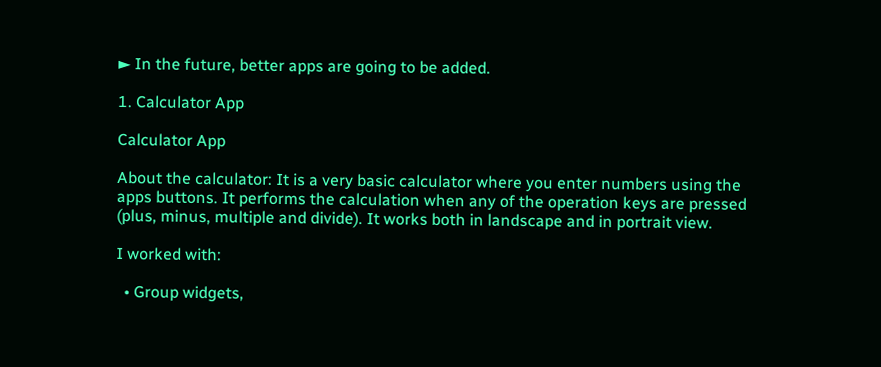► In the future, better apps are going to be added.

1. Calculator App

Calculator App

About the calculator: It is a very basic calculator where you enter numbers using the apps buttons. It performs the calculation when any of the operation keys are pressed (plus, minus, multiple and divide). It works both in landscape and in portrait view.

I worked with:

  • Group widgets,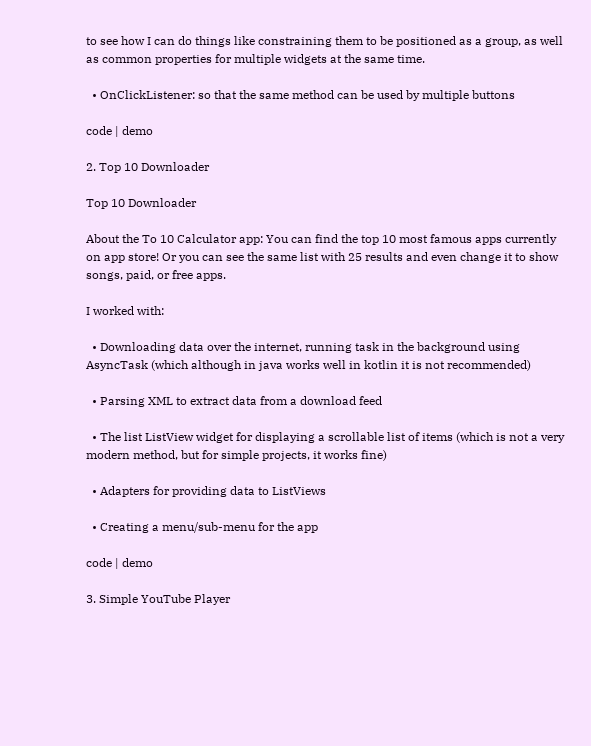to see how I can do things like constraining them to be positioned as a group, as well as common properties for multiple widgets at the same time.

  • OnClickListener: so that the same method can be used by multiple buttons

code | demo

2. Top 10 Downloader

Top 10 Downloader

About the To 10 Calculator app: You can find the top 10 most famous apps currently on app store! Or you can see the same list with 25 results and even change it to show songs, paid, or free apps.

I worked with:

  • Downloading data over the internet, running task in the background using AsyncTask (which although in java works well in kotlin it is not recommended)

  • Parsing XML to extract data from a download feed

  • The list ListView widget for displaying a scrollable list of items (which is not a very modern method, but for simple projects, it works fine)

  • Adapters for providing data to ListViews

  • Creating a menu/sub-menu for the app

code | demo

3. Simple YouTube Player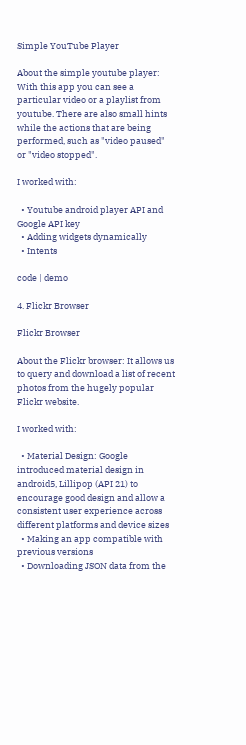Simple YouTube Player

About the simple youtube player: With this app you can see a particular video or a playlist from youtube. There are also small hints while the actions that are being performed, such as "video paused" or "video stopped".

I worked with:

  • Youtube android player API and Google API key
  • Adding widgets dynamically
  • Intents

code | demo

4. Flickr Browser

Flickr Browser

About the Flickr browser: It allows us to query and download a list of recent photos from the hugely popular Flickr website.

I worked with:

  • Material Design: Google introduced material design in android5, Lillipop (API 21) to encourage good design and allow a consistent user experience across different platforms and device sizes
  • Making an app compatible with previous versions
  • Downloading JSON data from the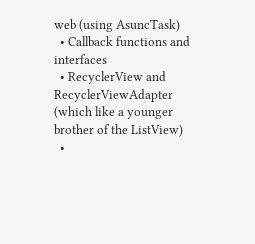web (using AsuncTask)
  • Callback functions and interfaces
  • RecyclerView and RecyclerViewAdapter (which like a younger brother of the ListView)
  •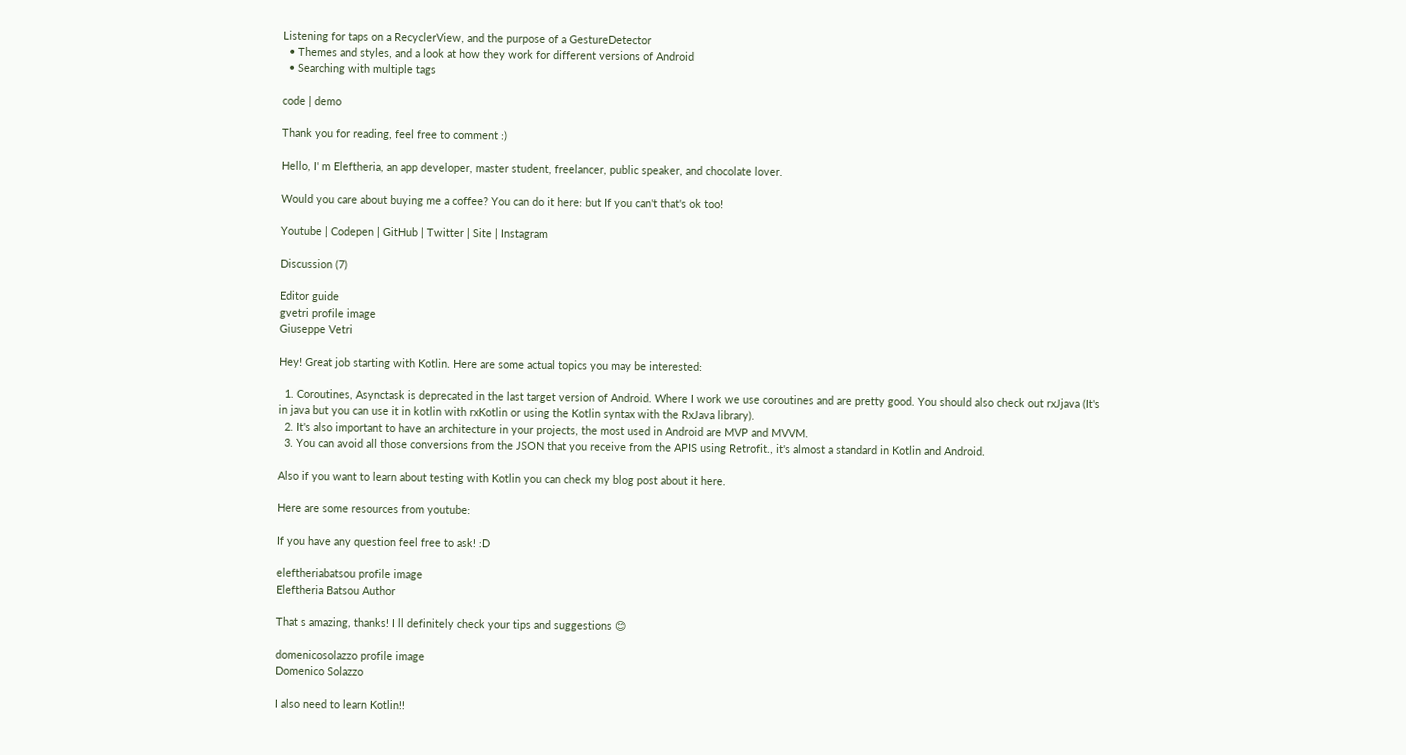Listening for taps on a RecyclerView, and the purpose of a GestureDetector
  • Themes and styles, and a look at how they work for different versions of Android
  • Searching with multiple tags

code | demo

Thank you for reading, feel free to comment :)

Hello, I' m Eleftheria, an app developer, master student, freelancer, public speaker, and chocolate lover.

Would you care about buying me a coffee? You can do it here: but If you can't that's ok too!

Youtube | Codepen | GitHub | Twitter | Site | Instagram

Discussion (7)

Editor guide
gvetri profile image
Giuseppe Vetri

Hey! Great job starting with Kotlin. Here are some actual topics you may be interested:

  1. Coroutines, Asynctask is deprecated in the last target version of Android. Where I work we use coroutines and are pretty good. You should also check out rxJjava (It's in java but you can use it in kotlin with rxKotlin or using the Kotlin syntax with the RxJava library).
  2. It's also important to have an architecture in your projects, the most used in Android are MVP and MVVM.
  3. You can avoid all those conversions from the JSON that you receive from the APIS using Retrofit., it's almost a standard in Kotlin and Android.

Also if you want to learn about testing with Kotlin you can check my blog post about it here.

Here are some resources from youtube:

If you have any question feel free to ask! :D

eleftheriabatsou profile image
Eleftheria Batsou Author

That s amazing, thanks! I ll definitely check your tips and suggestions 😊

domenicosolazzo profile image
Domenico Solazzo

I also need to learn Kotlin!!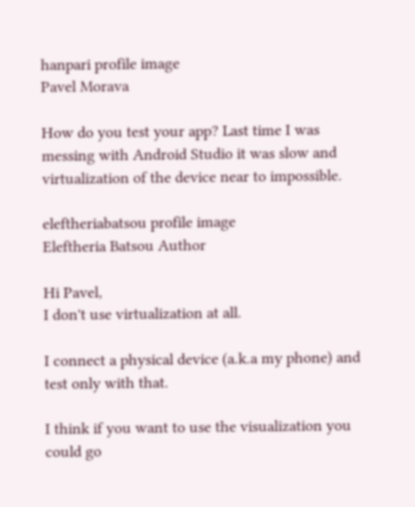hanpari profile image
Pavel Morava

How do you test your app? Last time I was messing with Android Studio it was slow and virtualization of the device near to impossible.

eleftheriabatsou profile image
Eleftheria Batsou Author

Hi Pavel,
I don't use virtualization at all.

I connect a physical device (a.k.a my phone) and test only with that.

I think if you want to use the visualization you could go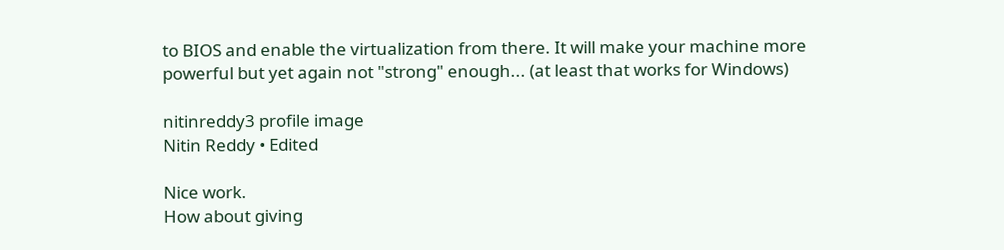to BIOS and enable the virtualization from there. It will make your machine more powerful but yet again not "strong" enough... (at least that works for Windows)

nitinreddy3 profile image
Nitin Reddy • Edited

Nice work.
How about giving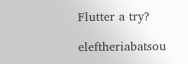Flutter a try?

eleftheriabatsou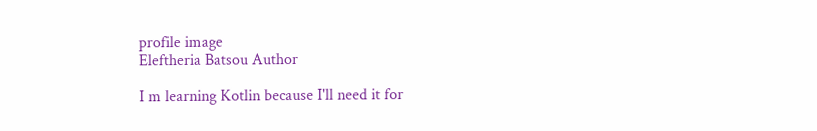profile image
Eleftheria Batsou Author

I m learning Kotlin because I'll need it for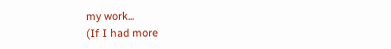my work...
(If I had more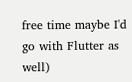free time maybe I'd go with Flutter as well)